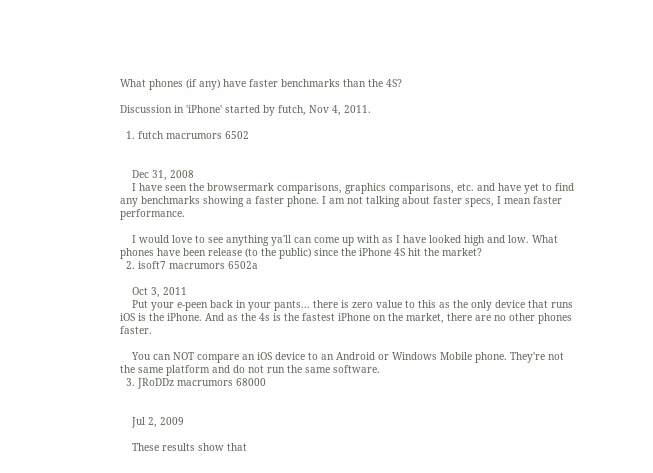What phones (if any) have faster benchmarks than the 4S?

Discussion in 'iPhone' started by futch, Nov 4, 2011.

  1. futch macrumors 6502


    Dec 31, 2008
    I have seen the browsermark comparisons, graphics comparisons, etc. and have yet to find any benchmarks showing a faster phone. I am not talking about faster specs, I mean faster performance.

    I would love to see anything ya'll can come up with as I have looked high and low. What phones have been release (to the public) since the iPhone 4S hit the market?
  2. isoft7 macrumors 6502a

    Oct 3, 2011
    Put your e-peen back in your pants... there is zero value to this as the only device that runs iOS is the iPhone. And as the 4s is the fastest iPhone on the market, there are no other phones faster.

    You can NOT compare an iOS device to an Android or Windows Mobile phone. They're not the same platform and do not run the same software.
  3. JRoDDz macrumors 68000


    Jul 2, 2009

    These results show that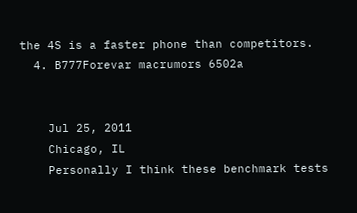the 4S is a faster phone than competitors.
  4. B777Forevar macrumors 6502a


    Jul 25, 2011
    Chicago, IL
    Personally I think these benchmark tests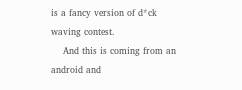is a fancy version of d*ck waving contest.
    And this is coming from an android and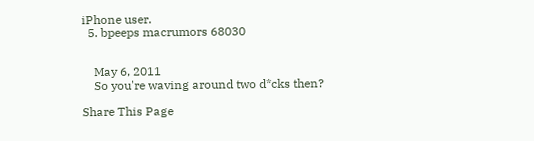iPhone user.
  5. bpeeps macrumors 68030


    May 6, 2011
    So you're waving around two d*cks then?

Share This Page